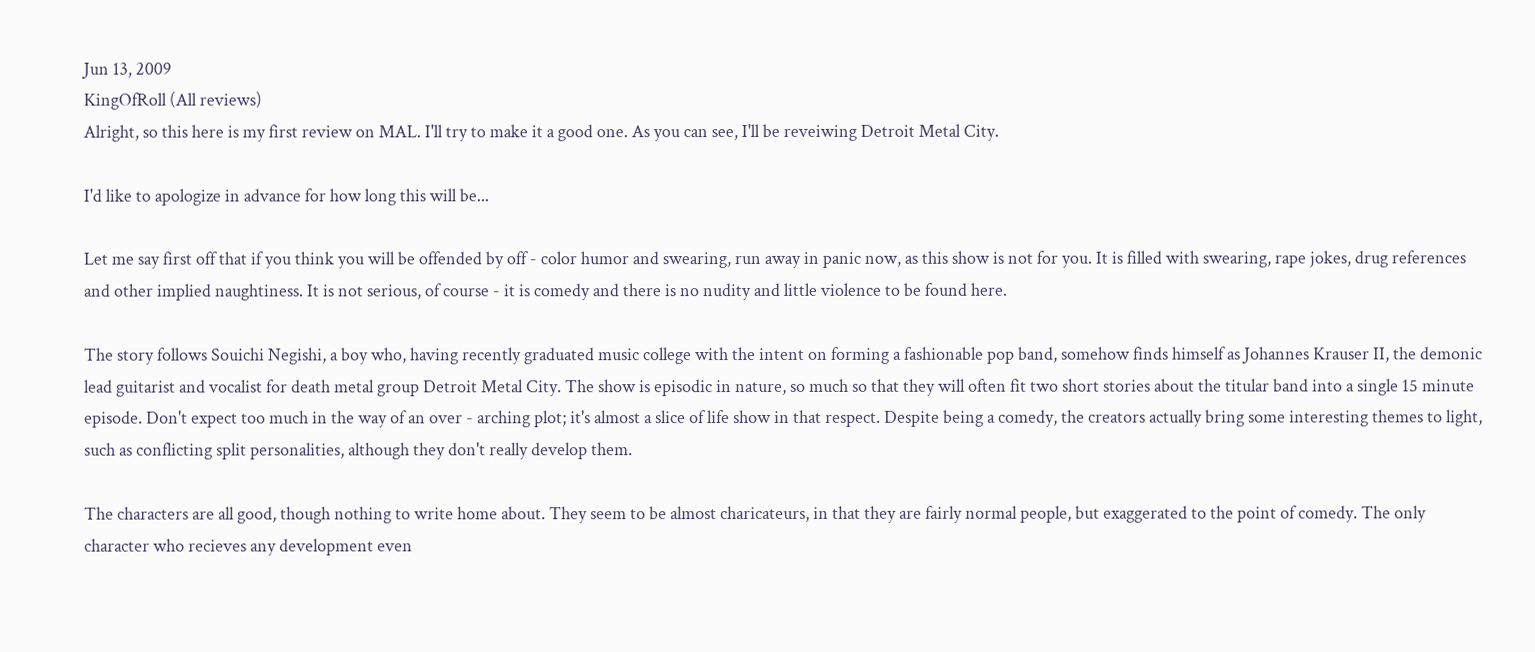Jun 13, 2009
KingOfRoll (All reviews)
Alright, so this here is my first review on MAL. I'll try to make it a good one. As you can see, I'll be reveiwing Detroit Metal City.

I'd like to apologize in advance for how long this will be...

Let me say first off that if you think you will be offended by off - color humor and swearing, run away in panic now, as this show is not for you. It is filled with swearing, rape jokes, drug references and other implied naughtiness. It is not serious, of course - it is comedy and there is no nudity and little violence to be found here.

The story follows Souichi Negishi, a boy who, having recently graduated music college with the intent on forming a fashionable pop band, somehow finds himself as Johannes Krauser II, the demonic lead guitarist and vocalist for death metal group Detroit Metal City. The show is episodic in nature, so much so that they will often fit two short stories about the titular band into a single 15 minute episode. Don't expect too much in the way of an over - arching plot; it's almost a slice of life show in that respect. Despite being a comedy, the creators actually bring some interesting themes to light, such as conflicting split personalities, although they don't really develop them.

The characters are all good, though nothing to write home about. They seem to be almost charicateurs, in that they are fairly normal people, but exaggerated to the point of comedy. The only character who recieves any development even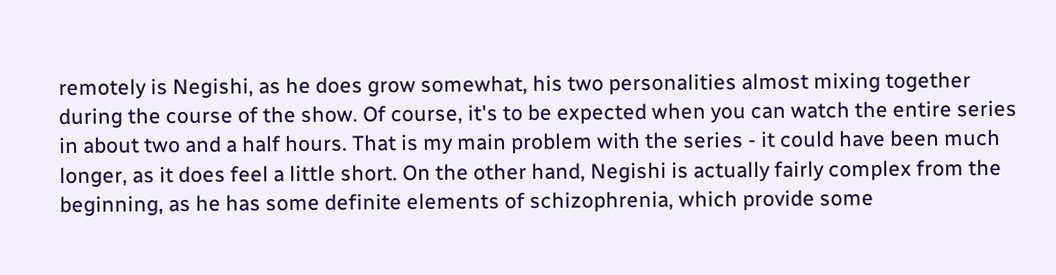remotely is Negishi, as he does grow somewhat, his two personalities almost mixing together during the course of the show. Of course, it's to be expected when you can watch the entire series in about two and a half hours. That is my main problem with the series - it could have been much longer, as it does feel a little short. On the other hand, Negishi is actually fairly complex from the beginning, as he has some definite elements of schizophrenia, which provide some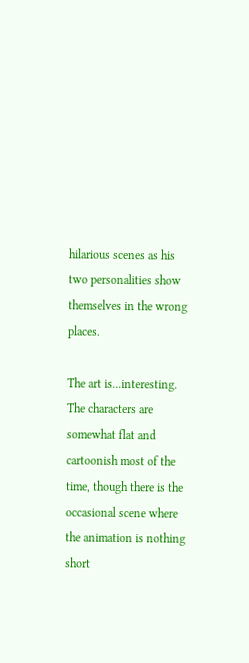hilarious scenes as his two personalities show themselves in the wrong places.

The art is...interesting. The characters are somewhat flat and cartoonish most of the time, though there is the occasional scene where the animation is nothing short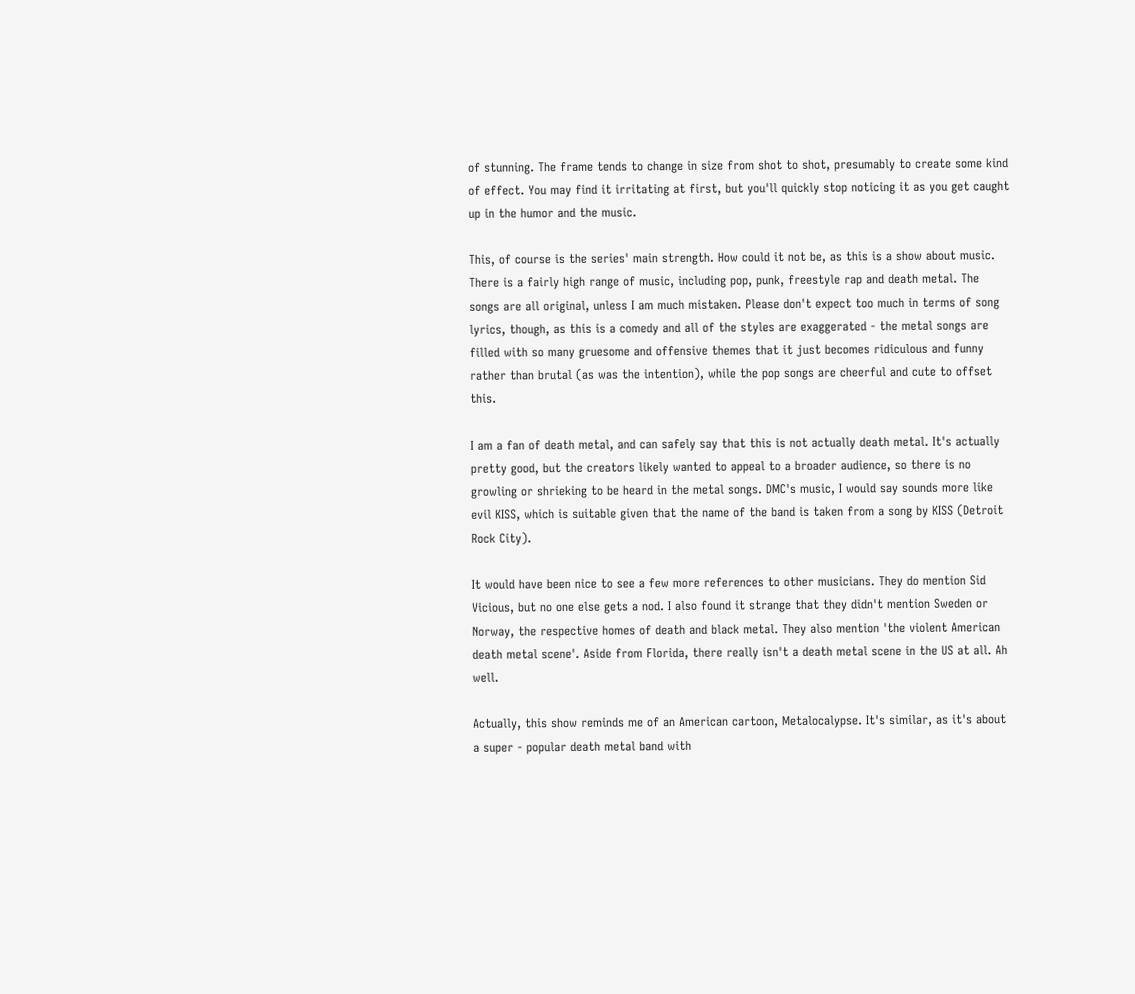of stunning. The frame tends to change in size from shot to shot, presumably to create some kind of effect. You may find it irritating at first, but you'll quickly stop noticing it as you get caught up in the humor and the music.

This, of course is the series' main strength. How could it not be, as this is a show about music. There is a fairly high range of music, including pop, punk, freestyle rap and death metal. The songs are all original, unless I am much mistaken. Please don't expect too much in terms of song lyrics, though, as this is a comedy and all of the styles are exaggerated - the metal songs are filled with so many gruesome and offensive themes that it just becomes ridiculous and funny rather than brutal (as was the intention), while the pop songs are cheerful and cute to offset this.

I am a fan of death metal, and can safely say that this is not actually death metal. It's actually pretty good, but the creators likely wanted to appeal to a broader audience, so there is no growling or shrieking to be heard in the metal songs. DMC's music, I would say sounds more like evil KISS, which is suitable given that the name of the band is taken from a song by KISS (Detroit Rock City).

It would have been nice to see a few more references to other musicians. They do mention Sid Vicious, but no one else gets a nod. I also found it strange that they didn't mention Sweden or Norway, the respective homes of death and black metal. They also mention 'the violent American death metal scene'. Aside from Florida, there really isn't a death metal scene in the US at all. Ah well.

Actually, this show reminds me of an American cartoon, Metalocalypse. It's similar, as it's about a super - popular death metal band with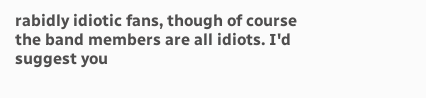rabidly idiotic fans, though of course the band members are all idiots. I'd suggest you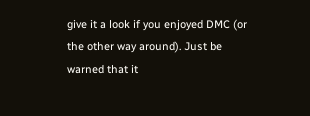give it a look if you enjoyed DMC (or the other way around). Just be warned that it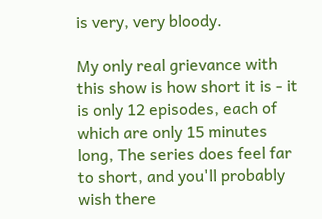is very, very bloody.

My only real grievance with this show is how short it is - it is only 12 episodes, each of which are only 15 minutes long, The series does feel far to short, and you'll probably wish there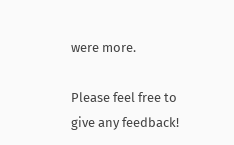were more.

Please feel free to give any feedback!